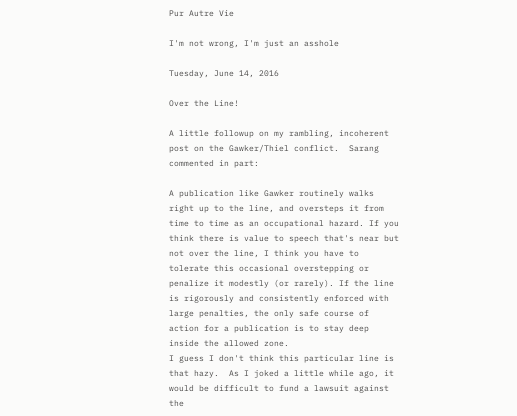Pur Autre Vie

I'm not wrong, I'm just an asshole

Tuesday, June 14, 2016

Over the Line!

A little followup on my rambling, incoherent post on the Gawker/Thiel conflict.  Sarang commented in part:

A publication like Gawker routinely walks right up to the line, and oversteps it from time to time as an occupational hazard. If you think there is value to speech that's near but not over the line, I think you have to tolerate this occasional overstepping or penalize it modestly (or rarely). If the line is rigorously and consistently enforced with large penalties, the only safe course of action for a publication is to stay deep inside the allowed zone.
I guess I don't think this particular line is that hazy.  As I joked a little while ago, it would be difficult to fund a lawsuit against the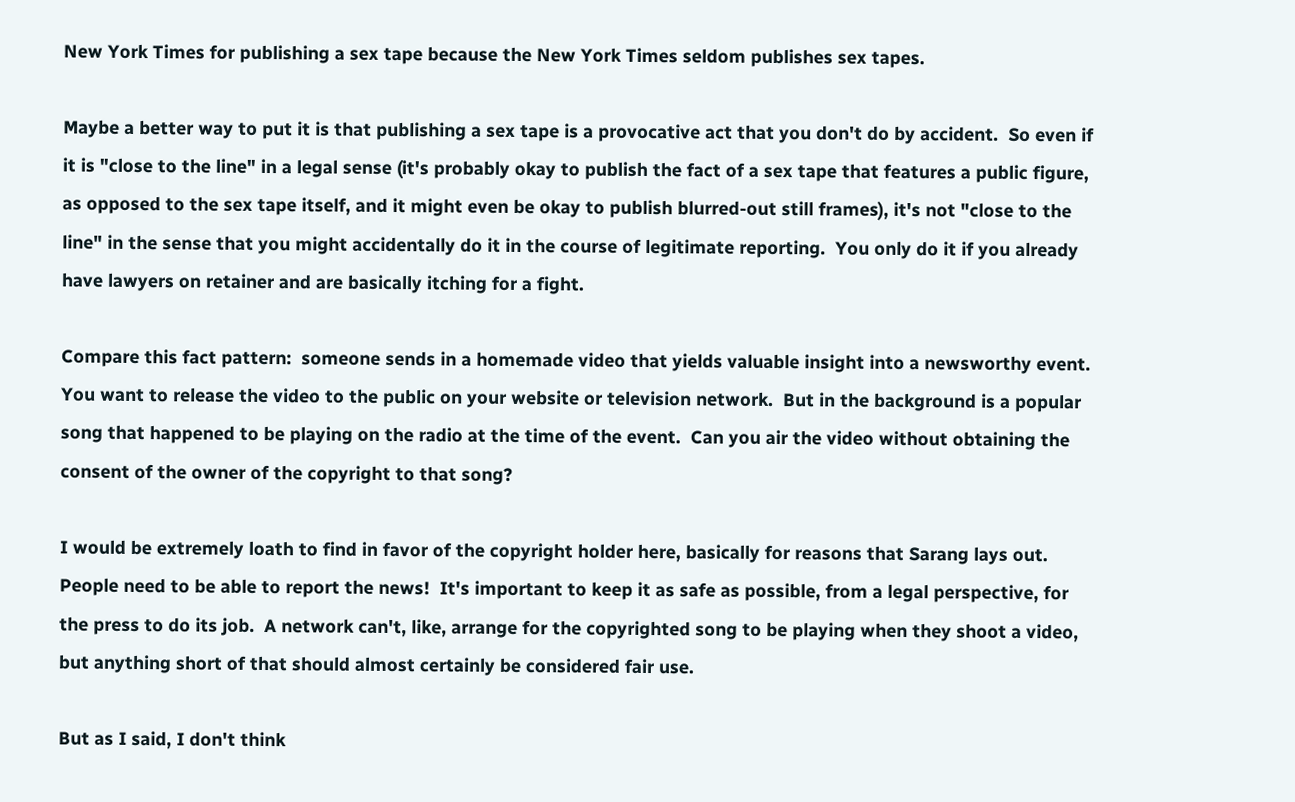New York Times for publishing a sex tape because the New York Times seldom publishes sex tapes.

Maybe a better way to put it is that publishing a sex tape is a provocative act that you don't do by accident.  So even if it is "close to the line" in a legal sense (it's probably okay to publish the fact of a sex tape that features a public figure, as opposed to the sex tape itself, and it might even be okay to publish blurred-out still frames), it's not "close to the line" in the sense that you might accidentally do it in the course of legitimate reporting.  You only do it if you already have lawyers on retainer and are basically itching for a fight.

Compare this fact pattern:  someone sends in a homemade video that yields valuable insight into a newsworthy event.  You want to release the video to the public on your website or television network.  But in the background is a popular song that happened to be playing on the radio at the time of the event.  Can you air the video without obtaining the consent of the owner of the copyright to that song?

I would be extremely loath to find in favor of the copyright holder here, basically for reasons that Sarang lays out.  People need to be able to report the news!  It's important to keep it as safe as possible, from a legal perspective, for the press to do its job.  A network can't, like, arrange for the copyrighted song to be playing when they shoot a video, but anything short of that should almost certainly be considered fair use.

But as I said, I don't think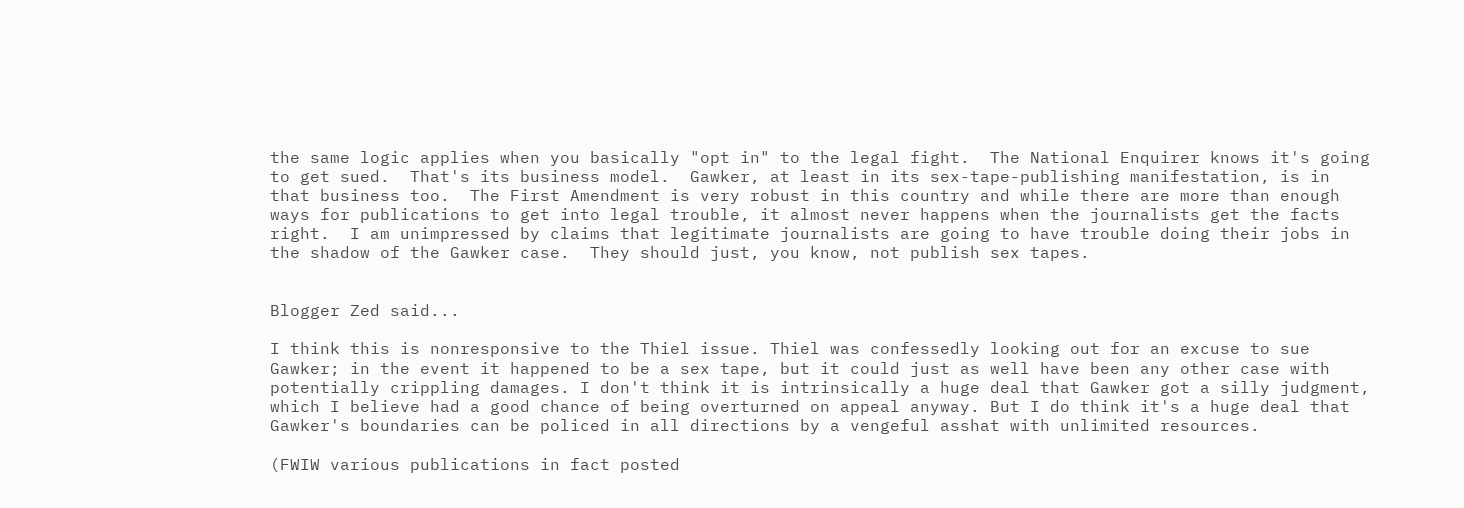the same logic applies when you basically "opt in" to the legal fight.  The National Enquirer knows it's going to get sued.  That's its business model.  Gawker, at least in its sex-tape-publishing manifestation, is in that business too.  The First Amendment is very robust in this country and while there are more than enough ways for publications to get into legal trouble, it almost never happens when the journalists get the facts right.  I am unimpressed by claims that legitimate journalists are going to have trouble doing their jobs in the shadow of the Gawker case.  They should just, you know, not publish sex tapes.


Blogger Zed said...

I think this is nonresponsive to the Thiel issue. Thiel was confessedly looking out for an excuse to sue Gawker; in the event it happened to be a sex tape, but it could just as well have been any other case with potentially crippling damages. I don't think it is intrinsically a huge deal that Gawker got a silly judgment, which I believe had a good chance of being overturned on appeal anyway. But I do think it's a huge deal that Gawker's boundaries can be policed in all directions by a vengeful asshat with unlimited resources.

(FWIW various publications in fact posted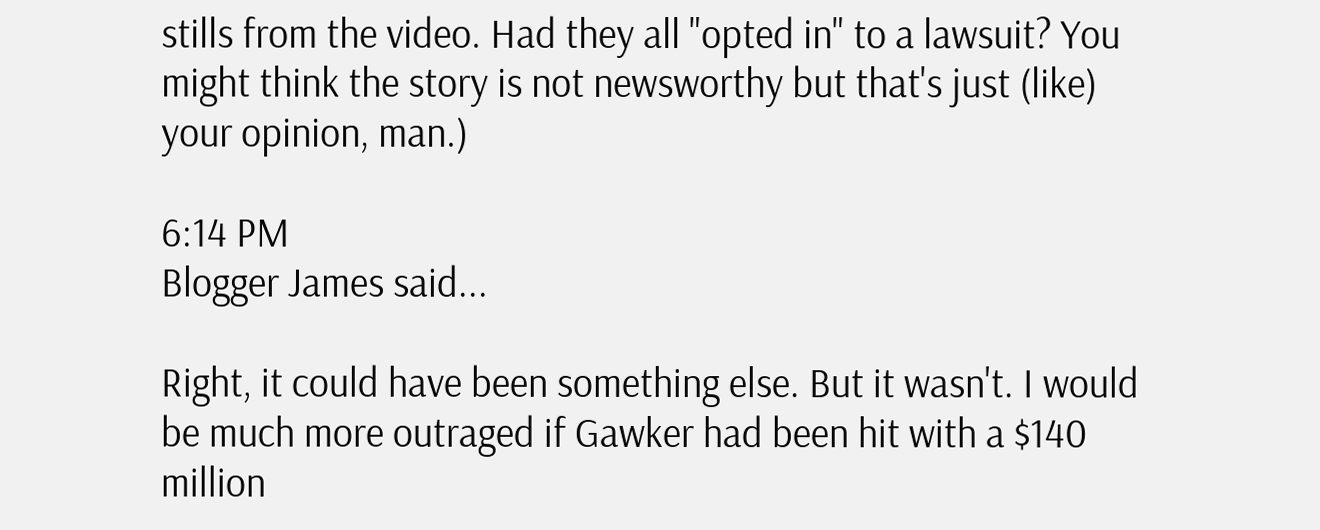stills from the video. Had they all "opted in" to a lawsuit? You might think the story is not newsworthy but that's just (like) your opinion, man.)

6:14 PM
Blogger James said...

Right, it could have been something else. But it wasn't. I would be much more outraged if Gawker had been hit with a $140 million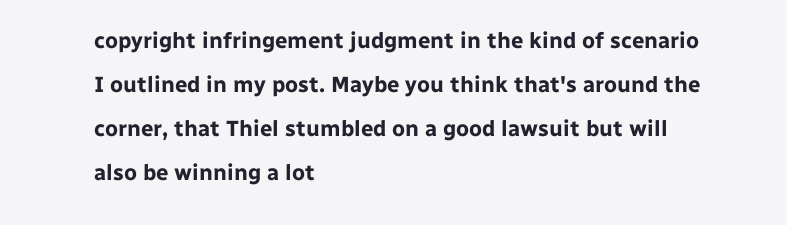copyright infringement judgment in the kind of scenario I outlined in my post. Maybe you think that's around the corner, that Thiel stumbled on a good lawsuit but will also be winning a lot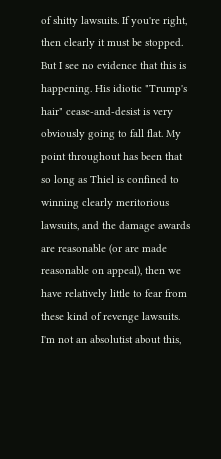of shitty lawsuits. If you're right, then clearly it must be stopped. But I see no evidence that this is happening. His idiotic "Trump's hair" cease-and-desist is very obviously going to fall flat. My point throughout has been that so long as Thiel is confined to winning clearly meritorious lawsuits, and the damage awards are reasonable (or are made reasonable on appeal), then we have relatively little to fear from these kind of revenge lawsuits. I'm not an absolutist about this,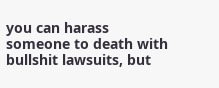you can harass someone to death with bullshit lawsuits, but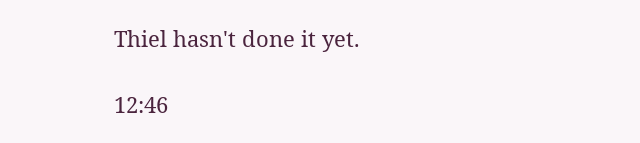Thiel hasn't done it yet.

12:46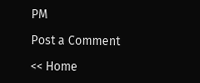PM

Post a Comment

<< Home